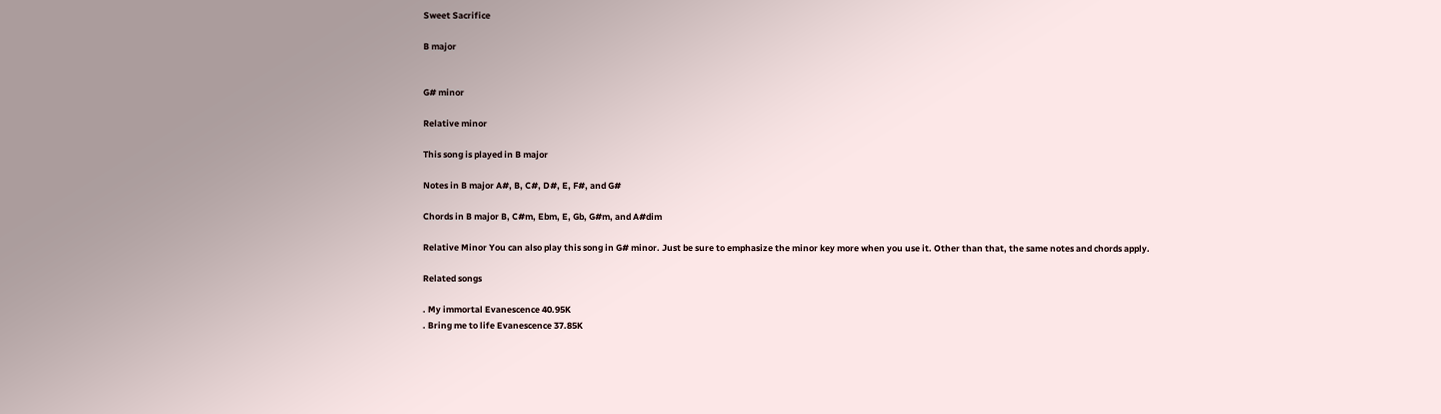Sweet Sacrifice

B major


G# minor

Relative minor

This song is played in B major

Notes in B major A#, B, C#, D#, E, F#, and G#

Chords in B major B, C#m, Ebm, E, Gb, G#m, and A#dim

Relative Minor You can also play this song in G# minor. Just be sure to emphasize the minor key more when you use it. Other than that, the same notes and chords apply.

Related songs

. My immortal Evanescence 40.95K
. Bring me to life Evanescence 37.85K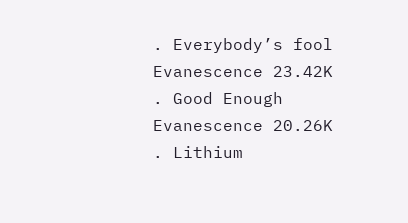. Everybody’s fool Evanescence 23.42K
. Good Enough Evanescence 20.26K
. Lithium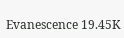Evanescence 19.45K